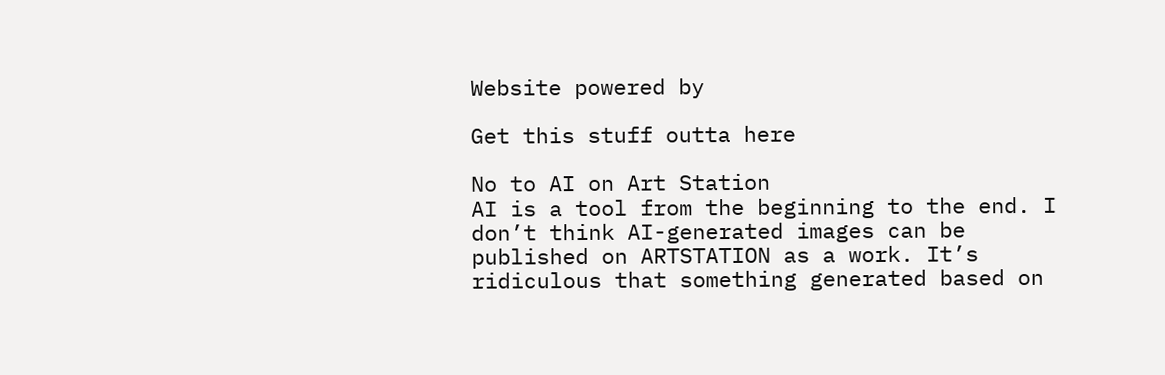Website powered by

Get this stuff outta here

No to AI on Art Station
AI is a tool from the beginning to the end. I don’t think AI-generated images can be published on ARTSTATION as a work. It’s ridiculous that something generated based on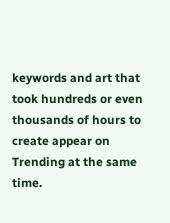keywords and art that took hundreds or even thousands of hours to create appear on Trending at the same time.